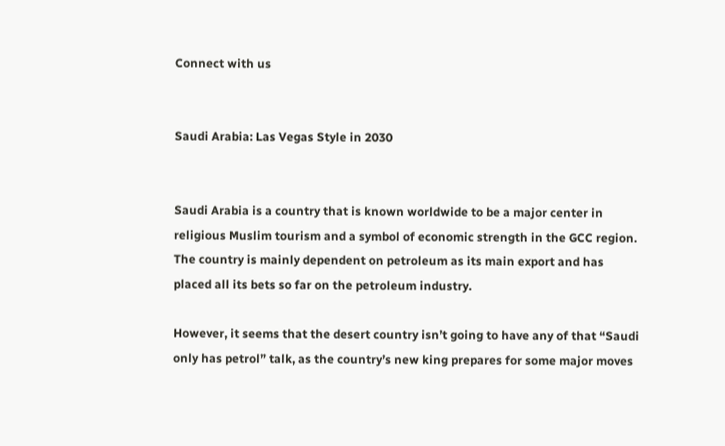Connect with us


Saudi Arabia: Las Vegas Style in 2030


Saudi Arabia is a country that is known worldwide to be a major center in religious Muslim tourism and a symbol of economic strength in the GCC region. The country is mainly dependent on petroleum as its main export and has placed all its bets so far on the petroleum industry.

However, it seems that the desert country isn’t going to have any of that “Saudi only has petrol” talk, as the country’s new king prepares for some major moves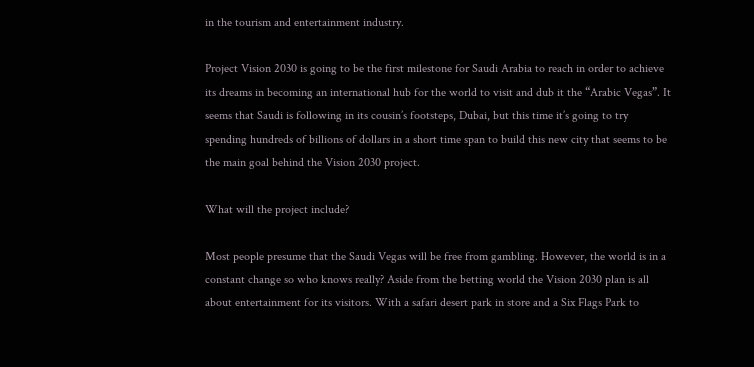in the tourism and entertainment industry.

Project Vision 2030 is going to be the first milestone for Saudi Arabia to reach in order to achieve its dreams in becoming an international hub for the world to visit and dub it the “Arabic Vegas”. It seems that Saudi is following in its cousin’s footsteps, Dubai, but this time it’s going to try spending hundreds of billions of dollars in a short time span to build this new city that seems to be the main goal behind the Vision 2030 project.

What will the project include?

Most people presume that the Saudi Vegas will be free from gambling. However, the world is in a constant change so who knows really? Aside from the betting world the Vision 2030 plan is all about entertainment for its visitors. With a safari desert park in store and a Six Flags Park to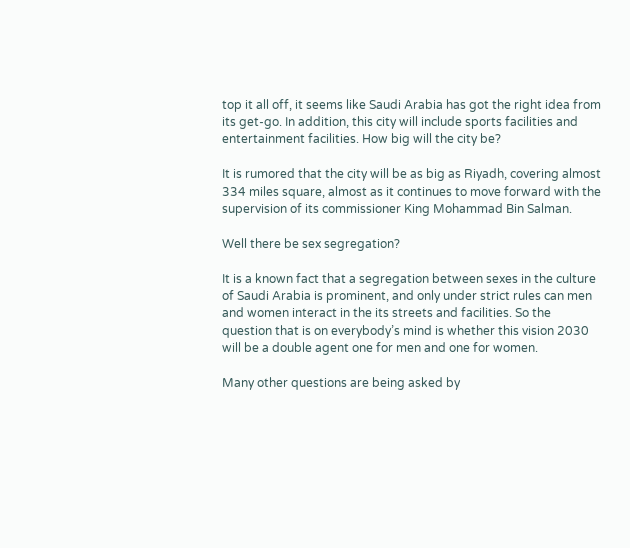top it all off, it seems like Saudi Arabia has got the right idea from its get-go. In addition, this city will include sports facilities and entertainment facilities. How big will the city be?

It is rumored that the city will be as big as Riyadh, covering almost 334 miles square, almost as it continues to move forward with the supervision of its commissioner King Mohammad Bin Salman.

Well there be sex segregation?

It is a known fact that a segregation between sexes in the culture of Saudi Arabia is prominent, and only under strict rules can men and women interact in the its streets and facilities. So the question that is on everybody’s mind is whether this vision 2030 will be a double agent one for men and one for women.

Many other questions are being asked by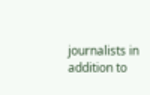journalists in addition to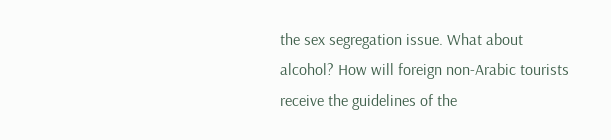the sex segregation issue. What about alcohol? How will foreign non-Arabic tourists receive the guidelines of the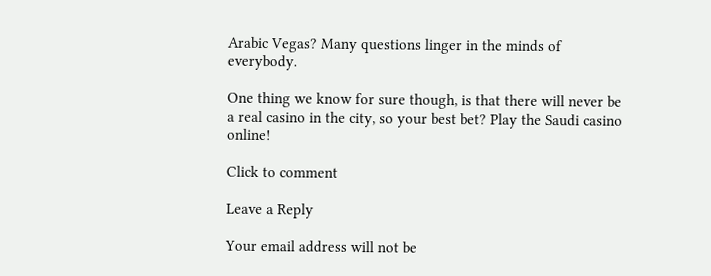Arabic Vegas? Many questions linger in the minds of everybody.

One thing we know for sure though, is that there will never be a real casino in the city, so your best bet? Play the Saudi casino online!

Click to comment

Leave a Reply

Your email address will not be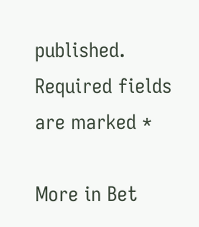published. Required fields are marked *

More in Bet